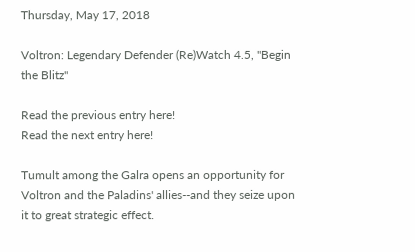Thursday, May 17, 2018

Voltron: Legendary Defender (Re)Watch 4.5, "Begin the Blitz"

Read the previous entry here!
Read the next entry here!

Tumult among the Galra opens an opportunity for Voltron and the Paladins' allies--and they seize upon it to great strategic effect.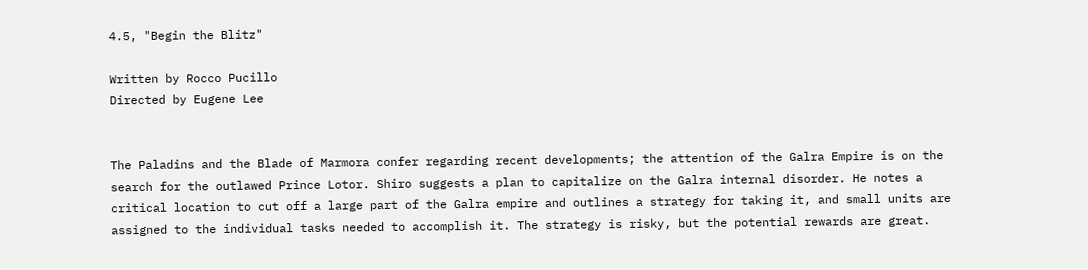4.5, "Begin the Blitz"

Written by Rocco Pucillo
Directed by Eugene Lee


The Paladins and the Blade of Marmora confer regarding recent developments; the attention of the Galra Empire is on the search for the outlawed Prince Lotor. Shiro suggests a plan to capitalize on the Galra internal disorder. He notes a critical location to cut off a large part of the Galra empire and outlines a strategy for taking it, and small units are assigned to the individual tasks needed to accomplish it. The strategy is risky, but the potential rewards are great.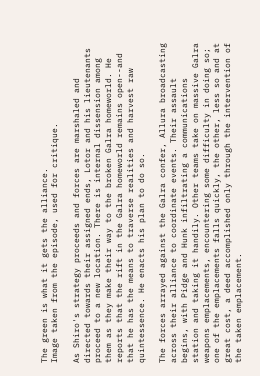The green is what it gets the alliance.
Image taken from the episode, used for critique.

As Shiro's strategy proceeds and forces are marshaled and directed towards their assigned ends, Lotor and his lieutenants proceed to a new location. There is internal dissension among them as they make their way to the broken Galra homeworld. He reports that the rift in the Galra homeworld remains open--and that he has the means to traverse realities and harvest raw quintessence. He enacts his plan to do so.

The forces arrayed against the Galra confer, Allura broadcasting across their alliance to coordinate events. Their assault begins, with Pidge and Hunk infiltrating a communications station and taking it handily. Other teams take on massive Galra weapons emplacements, encountering some difficulty in doing so; one of the emplacements falls quickly, the other, less so and at great cost, a deed accomplished only through the intervention of the taken emplacement.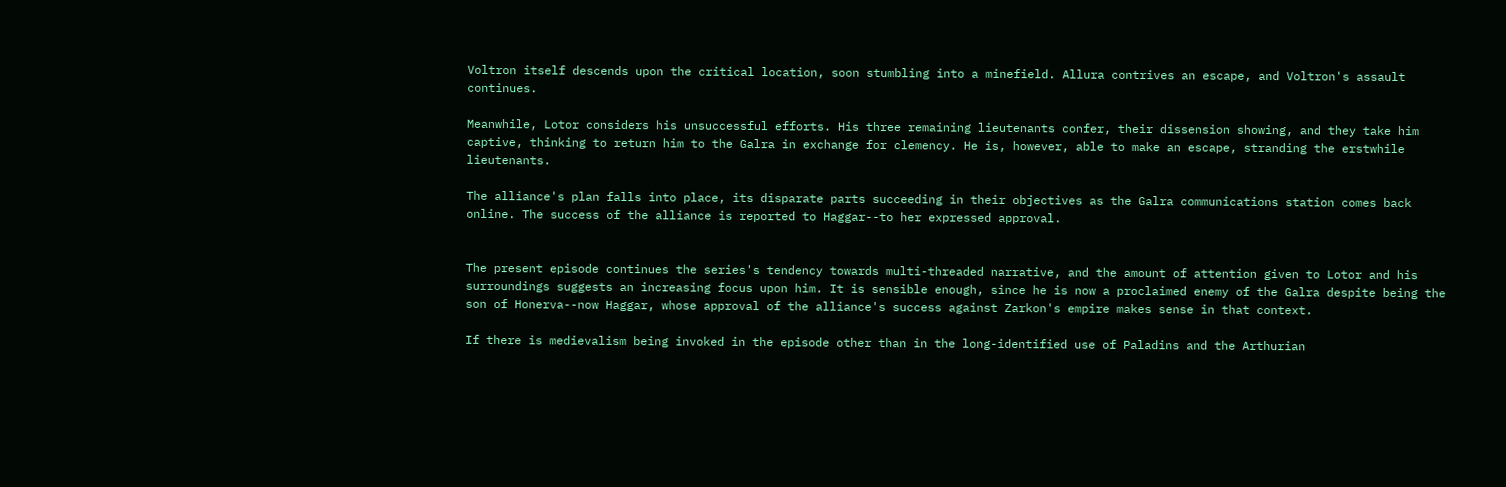Voltron itself descends upon the critical location, soon stumbling into a minefield. Allura contrives an escape, and Voltron's assault continues.

Meanwhile, Lotor considers his unsuccessful efforts. His three remaining lieutenants confer, their dissension showing, and they take him captive, thinking to return him to the Galra in exchange for clemency. He is, however, able to make an escape, stranding the erstwhile lieutenants.

The alliance's plan falls into place, its disparate parts succeeding in their objectives as the Galra communications station comes back online. The success of the alliance is reported to Haggar--to her expressed approval.


The present episode continues the series's tendency towards multi-threaded narrative, and the amount of attention given to Lotor and his surroundings suggests an increasing focus upon him. It is sensible enough, since he is now a proclaimed enemy of the Galra despite being the son of Honerva--now Haggar, whose approval of the alliance's success against Zarkon's empire makes sense in that context.

If there is medievalism being invoked in the episode other than in the long-identified use of Paladins and the Arthurian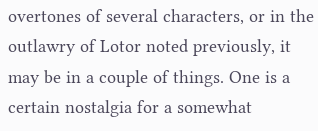overtones of several characters, or in the outlawry of Lotor noted previously, it may be in a couple of things. One is a certain nostalgia for a somewhat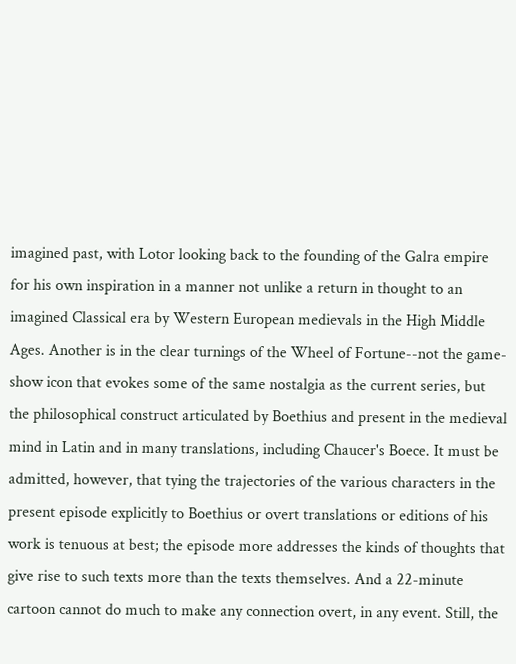imagined past, with Lotor looking back to the founding of the Galra empire for his own inspiration in a manner not unlike a return in thought to an imagined Classical era by Western European medievals in the High Middle Ages. Another is in the clear turnings of the Wheel of Fortune--not the game-show icon that evokes some of the same nostalgia as the current series, but the philosophical construct articulated by Boethius and present in the medieval mind in Latin and in many translations, including Chaucer's Boece. It must be admitted, however, that tying the trajectories of the various characters in the present episode explicitly to Boethius or overt translations or editions of his work is tenuous at best; the episode more addresses the kinds of thoughts that give rise to such texts more than the texts themselves. And a 22-minute cartoon cannot do much to make any connection overt, in any event. Still, the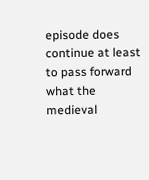episode does continue at least to pass forward what the medieval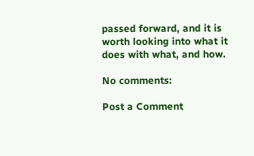passed forward, and it is worth looking into what it does with what, and how.

No comments:

Post a Comment